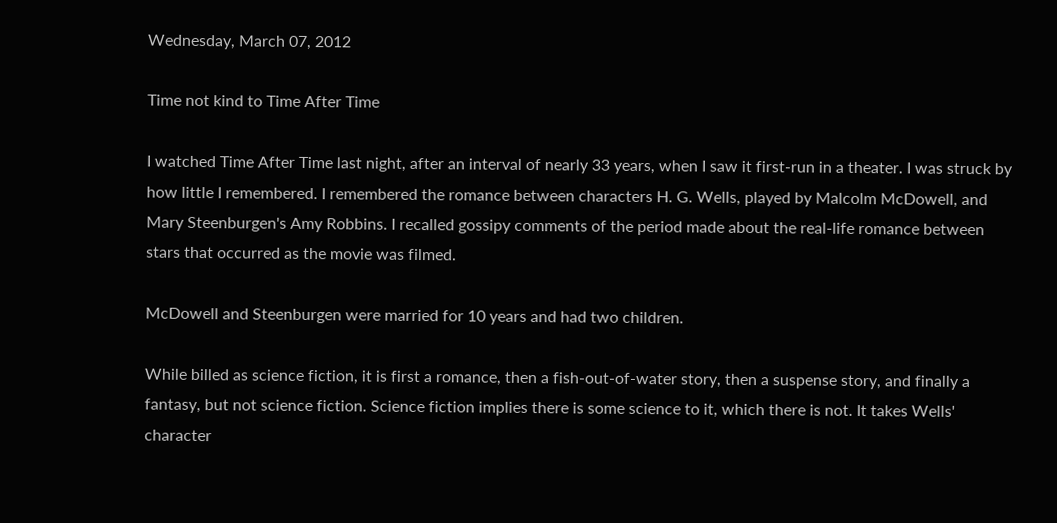Wednesday, March 07, 2012

Time not kind to Time After Time

I watched Time After Time last night, after an interval of nearly 33 years, when I saw it first-run in a theater. I was struck by how little I remembered. I remembered the romance between characters H. G. Wells, played by Malcolm McDowell, and Mary Steenburgen's Amy Robbins. I recalled gossipy comments of the period made about the real-life romance between stars that occurred as the movie was filmed.

McDowell and Steenburgen were married for 10 years and had two children.

While billed as science fiction, it is first a romance, then a fish-out-of-water story, then a suspense story, and finally a fantasy, but not science fiction. Science fiction implies there is some science to it, which there is not. It takes Wells' character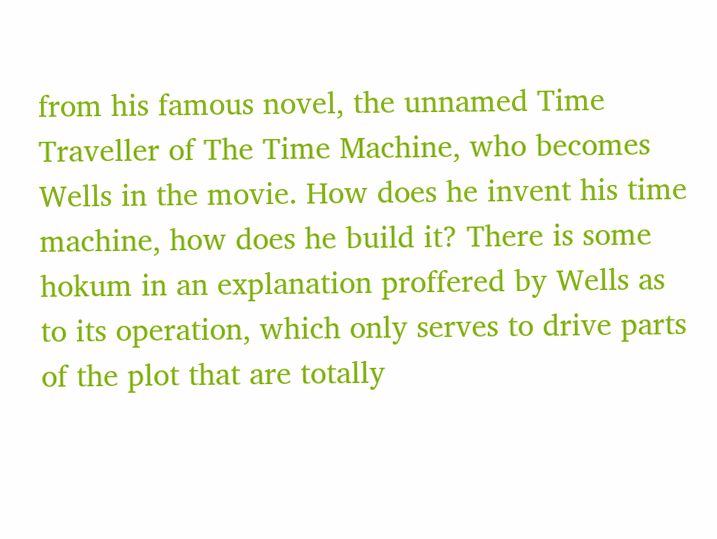from his famous novel, the unnamed Time Traveller of The Time Machine, who becomes Wells in the movie. How does he invent his time machine, how does he build it? There is some hokum in an explanation proffered by Wells as to its operation, which only serves to drive parts of the plot that are totally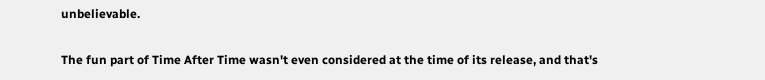unbelievable.

The fun part of Time After Time wasn't even considered at the time of its release, and that's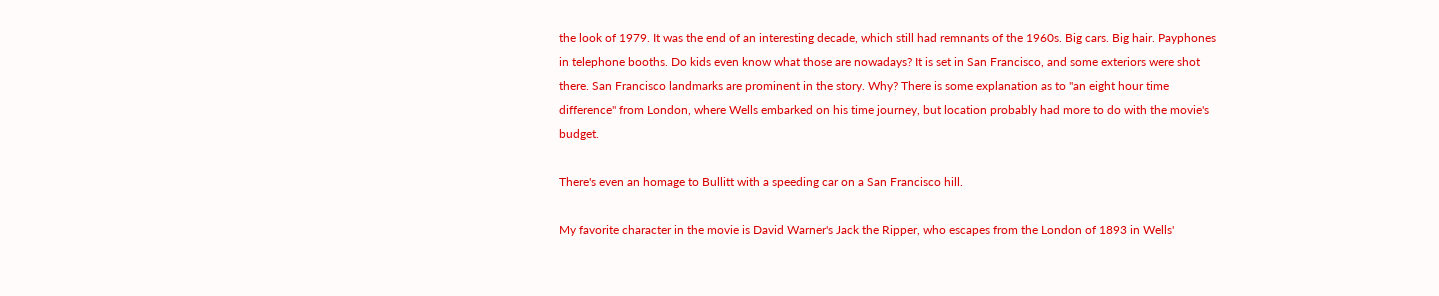the look of 1979. It was the end of an interesting decade, which still had remnants of the 1960s. Big cars. Big hair. Payphones in telephone booths. Do kids even know what those are nowadays? It is set in San Francisco, and some exteriors were shot there. San Francisco landmarks are prominent in the story. Why? There is some explanation as to "an eight hour time difference" from London, where Wells embarked on his time journey, but location probably had more to do with the movie's budget.

There's even an homage to Bullitt with a speeding car on a San Francisco hill.

My favorite character in the movie is David Warner's Jack the Ripper, who escapes from the London of 1893 in Wells'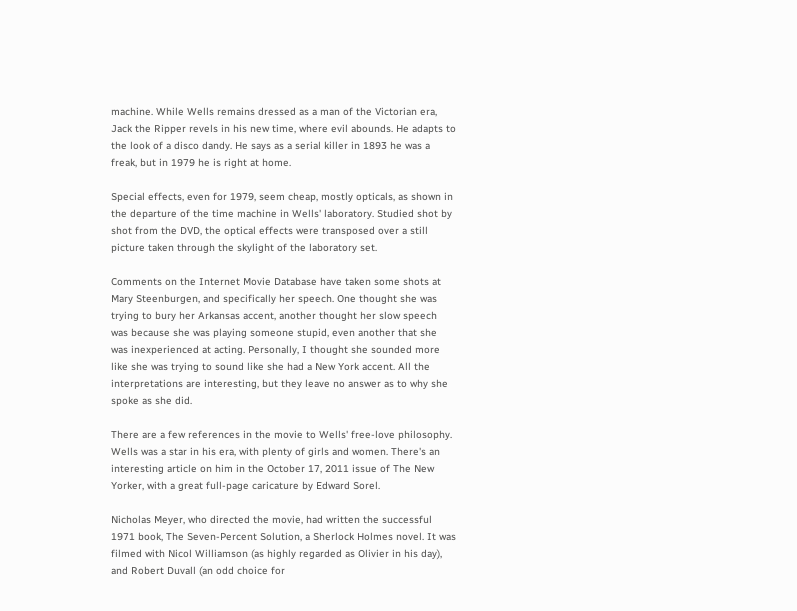machine. While Wells remains dressed as a man of the Victorian era, Jack the Ripper revels in his new time, where evil abounds. He adapts to the look of a disco dandy. He says as a serial killer in 1893 he was a freak, but in 1979 he is right at home.

Special effects, even for 1979, seem cheap, mostly opticals, as shown in the departure of the time machine in Wells' laboratory. Studied shot by shot from the DVD, the optical effects were transposed over a still picture taken through the skylight of the laboratory set.

Comments on the Internet Movie Database have taken some shots at Mary Steenburgen, and specifically her speech. One thought she was trying to bury her Arkansas accent, another thought her slow speech was because she was playing someone stupid, even another that she was inexperienced at acting. Personally, I thought she sounded more like she was trying to sound like she had a New York accent. All the interpretations are interesting, but they leave no answer as to why she spoke as she did.

There are a few references in the movie to Wells' free-love philosophy. Wells was a star in his era, with plenty of girls and women. There's an interesting article on him in the October 17, 2011 issue of The New Yorker, with a great full-page caricature by Edward Sorel.

Nicholas Meyer, who directed the movie, had written the successful 1971 book, The Seven-Percent Solution, a Sherlock Holmes novel. It was filmed with Nicol Williamson (as highly regarded as Olivier in his day), and Robert Duvall (an odd choice for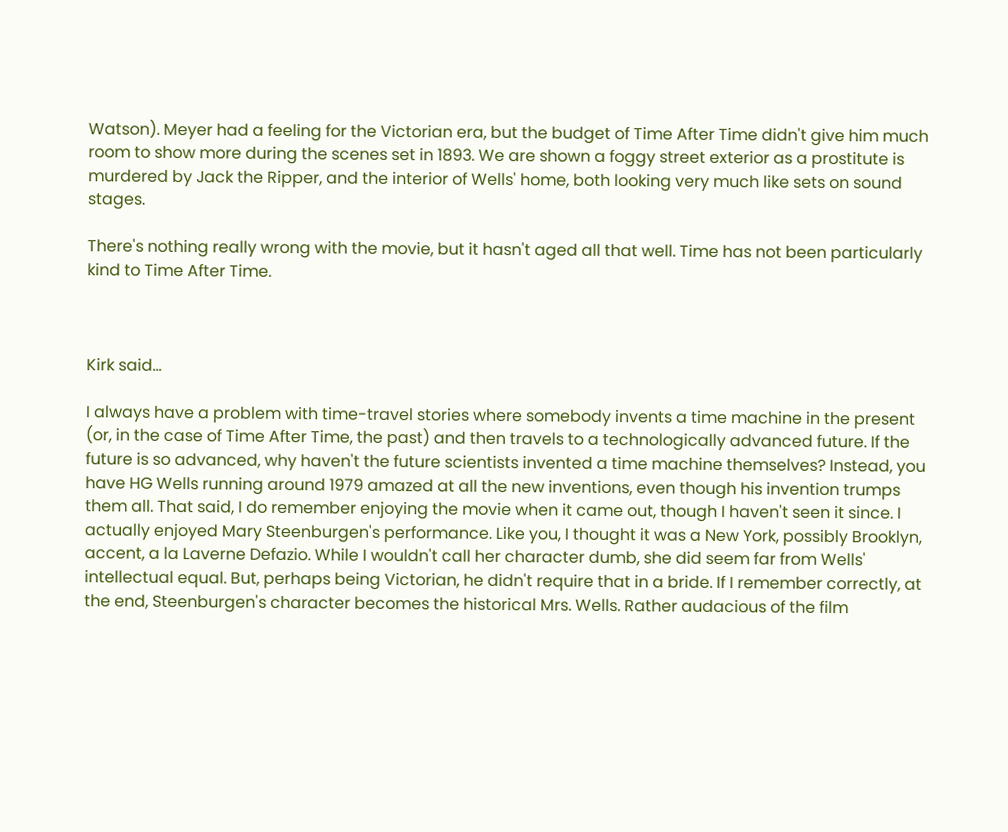Watson). Meyer had a feeling for the Victorian era, but the budget of Time After Time didn't give him much room to show more during the scenes set in 1893. We are shown a foggy street exterior as a prostitute is murdered by Jack the Ripper, and the interior of Wells' home, both looking very much like sets on sound stages.

There's nothing really wrong with the movie, but it hasn't aged all that well. Time has not been particularly kind to Time After Time.



Kirk said...

I always have a problem with time-travel stories where somebody invents a time machine in the present (or, in the case of Time After Time, the past) and then travels to a technologically advanced future. If the future is so advanced, why haven't the future scientists invented a time machine themselves? Instead, you have HG Wells running around 1979 amazed at all the new inventions, even though his invention trumps them all. That said, I do remember enjoying the movie when it came out, though I haven't seen it since. I actually enjoyed Mary Steenburgen's performance. Like you, I thought it was a New York, possibly Brooklyn, accent, a la Laverne Defazio. While I wouldn't call her character dumb, she did seem far from Wells' intellectual equal. But, perhaps being Victorian, he didn't require that in a bride. If I remember correctly, at the end, Steenburgen's character becomes the historical Mrs. Wells. Rather audacious of the film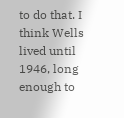to do that. I think Wells lived until 1946, long enough to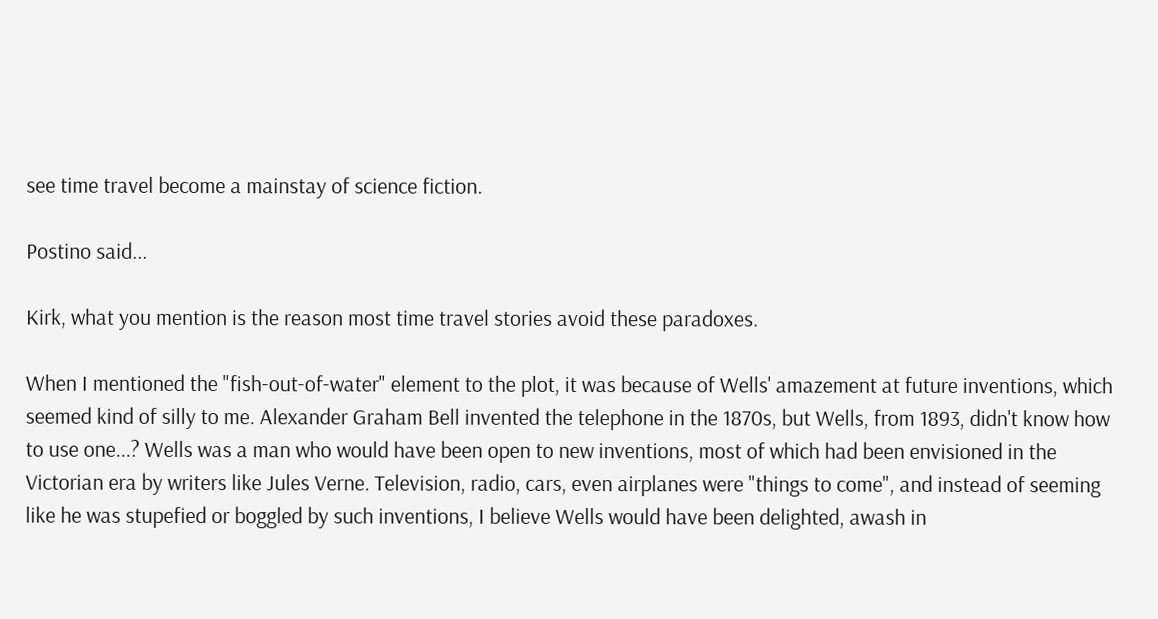see time travel become a mainstay of science fiction.

Postino said...

Kirk, what you mention is the reason most time travel stories avoid these paradoxes.

When I mentioned the "fish-out-of-water" element to the plot, it was because of Wells' amazement at future inventions, which seemed kind of silly to me. Alexander Graham Bell invented the telephone in the 1870s, but Wells, from 1893, didn't know how to use one...? Wells was a man who would have been open to new inventions, most of which had been envisioned in the Victorian era by writers like Jules Verne. Television, radio, cars, even airplanes were "things to come", and instead of seeming like he was stupefied or boggled by such inventions, I believe Wells would have been delighted, awash in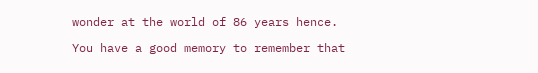wonder at the world of 86 years hence.

You have a good memory to remember that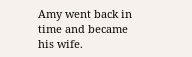Amy went back in time and became his wife.